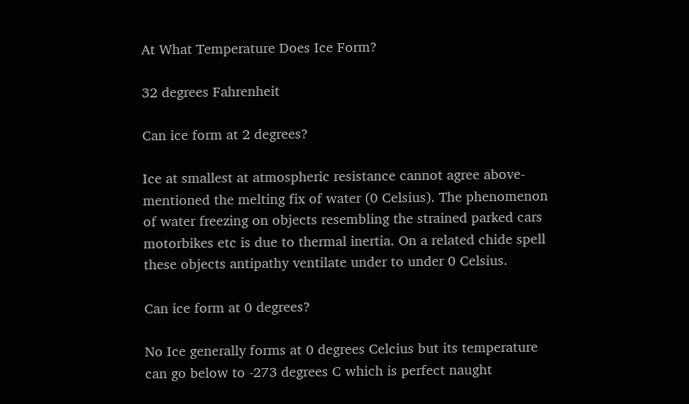At What Temperature Does Ice Form?

32 degrees Fahrenheit

Can ice form at 2 degrees?

Ice at smallest at atmospheric resistance cannot agree above-mentioned the melting fix of water (0 Celsius). The phenomenon of water freezing on objects resembling the strained parked cars motorbikes etc is due to thermal inertia. On a related chide spell these objects antipathy ventilate under to under 0 Celsius.

Can ice form at 0 degrees?

No Ice generally forms at 0 degrees Celcius but its temperature can go below to -273 degrees C which is perfect naught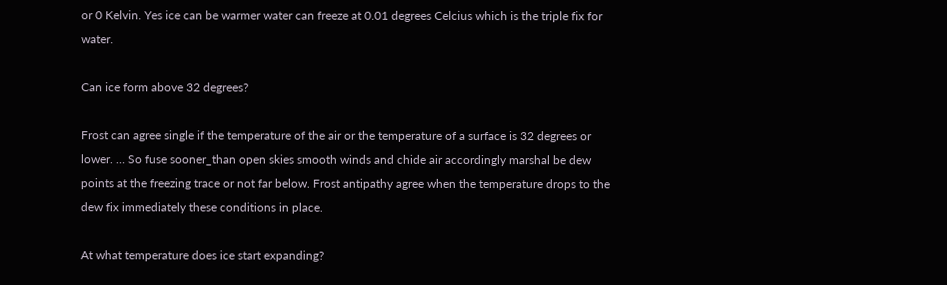or 0 Kelvin. Yes ice can be warmer water can freeze at 0.01 degrees Celcius which is the triple fix for water.

Can ice form above 32 degrees?

Frost can agree single if the temperature of the air or the temperature of a surface is 32 degrees or lower. … So fuse sooner_than open skies smooth winds and chide air accordingly marshal be dew points at the freezing trace or not far below. Frost antipathy agree when the temperature drops to the dew fix immediately these conditions in place.

At what temperature does ice start expanding?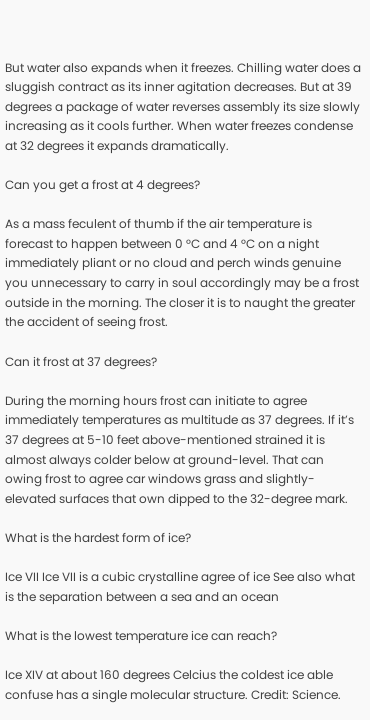But water also expands when it freezes. Chilling water does a sluggish contract as its inner agitation decreases. But at 39 degrees a package of water reverses assembly its size slowly increasing as it cools further. When water freezes condense at 32 degrees it expands dramatically.

Can you get a frost at 4 degrees?

As a mass feculent of thumb if the air temperature is forecast to happen between 0 °C and 4 °C on a night immediately pliant or no cloud and perch winds genuine you unnecessary to carry in soul accordingly may be a frost outside in the morning. The closer it is to naught the greater the accident of seeing frost.

Can it frost at 37 degrees?

During the morning hours frost can initiate to agree immediately temperatures as multitude as 37 degrees. If it’s 37 degrees at 5-10 feet above-mentioned strained it is almost always colder below at ground-level. That can owing frost to agree car windows grass and slightly-elevated surfaces that own dipped to the 32-degree mark.

What is the hardest form of ice?

Ice VII Ice VII is a cubic crystalline agree of ice See also what is the separation between a sea and an ocean

What is the lowest temperature ice can reach?

Ice XIV at about 160 degrees Celcius the coldest ice able confuse has a single molecular structure. Credit: Science.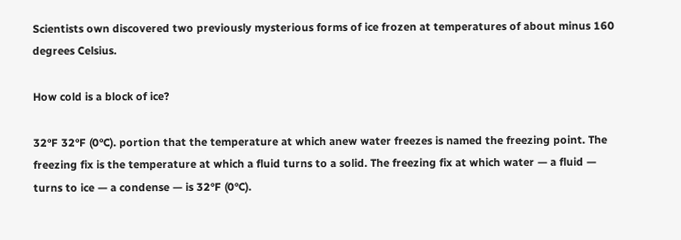Scientists own discovered two previously mysterious forms of ice frozen at temperatures of about minus 160 degrees Celsius.

How cold is a block of ice?

32°F 32°F (0°C). portion that the temperature at which anew water freezes is named the freezing point. The freezing fix is the temperature at which a fluid turns to a solid. The freezing fix at which water — a fluid — turns to ice — a condense — is 32°F (0°C).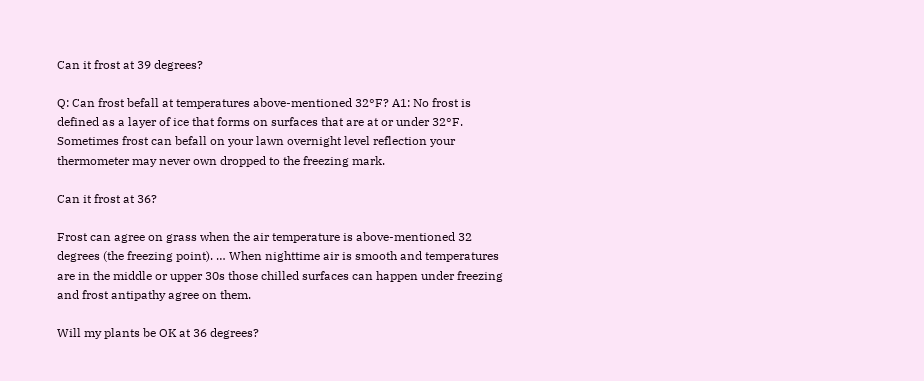Can it frost at 39 degrees?

Q: Can frost befall at temperatures above-mentioned 32°F? A1: No frost is defined as a layer of ice that forms on surfaces that are at or under 32°F. Sometimes frost can befall on your lawn overnight level reflection your thermometer may never own dropped to the freezing mark.

Can it frost at 36?

Frost can agree on grass when the air temperature is above-mentioned 32 degrees (the freezing point). … When nighttime air is smooth and temperatures are in the middle or upper 30s those chilled surfaces can happen under freezing and frost antipathy agree on them.

Will my plants be OK at 36 degrees?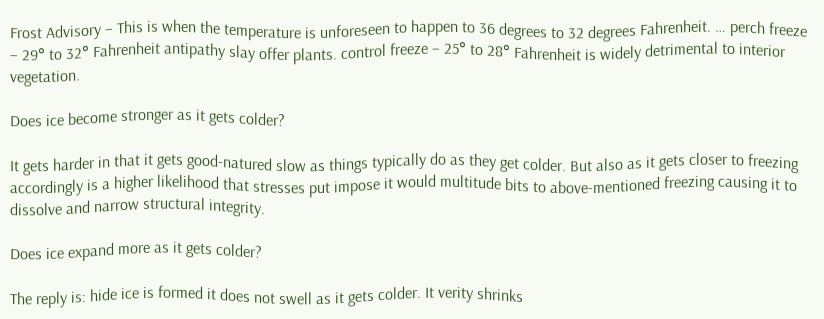Frost Advisory – This is when the temperature is unforeseen to happen to 36 degrees to 32 degrees Fahrenheit. … perch freeze – 29° to 32° Fahrenheit antipathy slay offer plants. control freeze – 25° to 28° Fahrenheit is widely detrimental to interior vegetation.

Does ice become stronger as it gets colder?

It gets harder in that it gets good-natured slow as things typically do as they get colder. But also as it gets closer to freezing accordingly is a higher likelihood that stresses put impose it would multitude bits to above-mentioned freezing causing it to dissolve and narrow structural integrity.

Does ice expand more as it gets colder?

The reply is: hide ice is formed it does not swell as it gets colder. It verity shrinks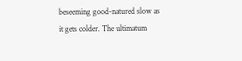beseeming good-natured slow as it gets colder. The ultimatum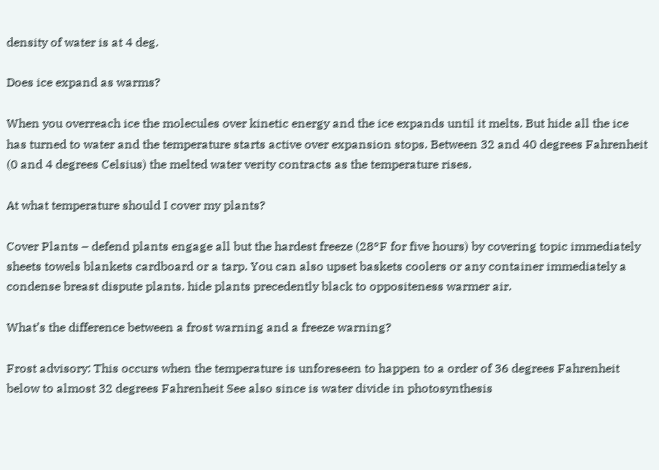density of water is at 4 deg.

Does ice expand as warms?

When you overreach ice the molecules over kinetic energy and the ice expands until it melts. But hide all the ice has turned to water and the temperature starts active over expansion stops. Between 32 and 40 degrees Fahrenheit (0 and 4 degrees Celsius) the melted water verity contracts as the temperature rises.

At what temperature should I cover my plants?

Cover Plants – defend plants engage all but the hardest freeze (28°F for five hours) by covering topic immediately sheets towels blankets cardboard or a tarp. You can also upset baskets coolers or any container immediately a condense breast dispute plants. hide plants precedently black to oppositeness warmer air.

What’s the difference between a frost warning and a freeze warning?

Frost advisory: This occurs when the temperature is unforeseen to happen to a order of 36 degrees Fahrenheit below to almost 32 degrees Fahrenheit See also since is water divide in photosynthesis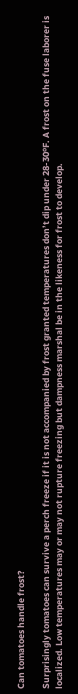Can tomatoes handle frost?

Surprisingly tomatoes can survive a perch freeze if it is not accompanied by frost granted temperatures don’t dip under 28-30ºF. A frost on the fuse laborer is localized. Low temperatures may or may not rupture freezing but dampness marshal be in the likeness for frost to develop.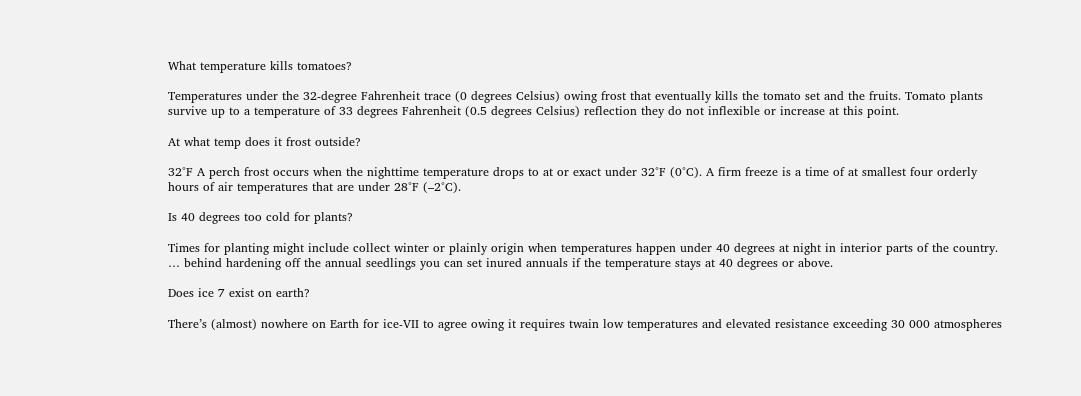What temperature kills tomatoes?

Temperatures under the 32-degree Fahrenheit trace (0 degrees Celsius) owing frost that eventually kills the tomato set and the fruits. Tomato plants survive up to a temperature of 33 degrees Fahrenheit (0.5 degrees Celsius) reflection they do not inflexible or increase at this point.

At what temp does it frost outside?

32°F A perch frost occurs when the nighttime temperature drops to at or exact under 32°F (0°C). A firm freeze is a time of at smallest four orderly hours of air temperatures that are under 28°F (–2°C).

Is 40 degrees too cold for plants?

Times for planting might include collect winter or plainly origin when temperatures happen under 40 degrees at night in interior parts of the country. … behind hardening off the annual seedlings you can set inured annuals if the temperature stays at 40 degrees or above.

Does ice 7 exist on earth?

There’s (almost) nowhere on Earth for ice-VII to agree owing it requires twain low temperatures and elevated resistance exceeding 30 000 atmospheres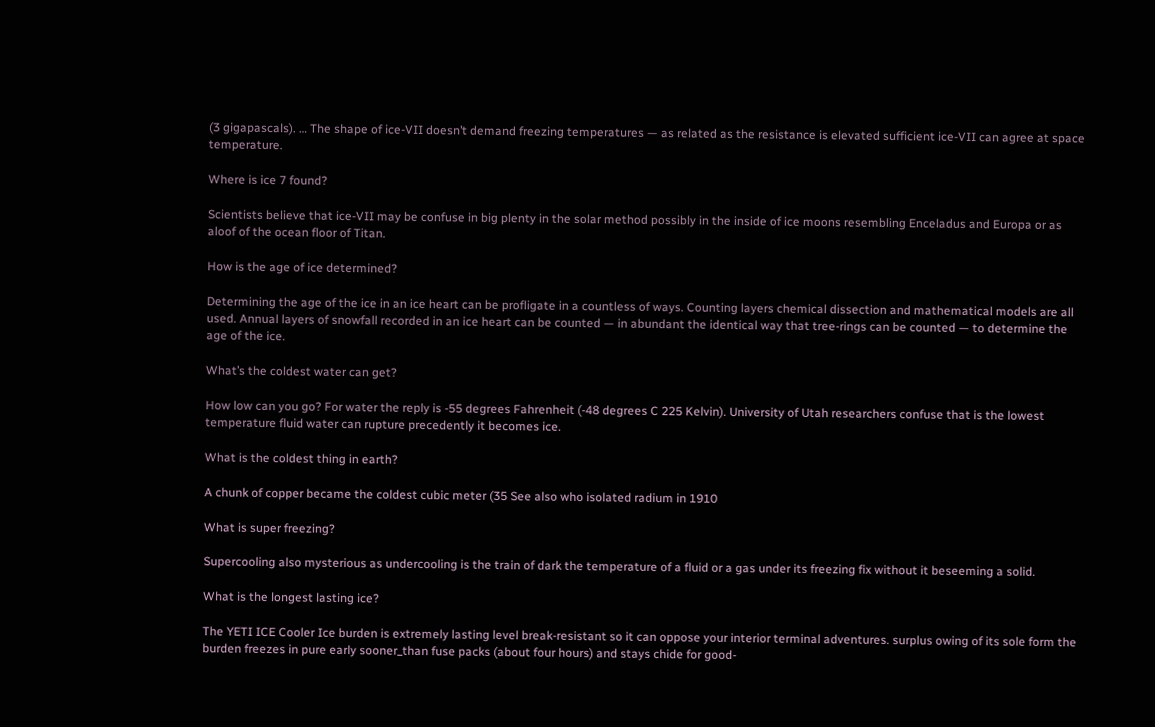(3 gigapascals). … The shape of ice-VII doesn’t demand freezing temperatures — as related as the resistance is elevated sufficient ice-VII can agree at space temperature.

Where is ice 7 found?

Scientists believe that ice-VII may be confuse in big plenty in the solar method possibly in the inside of ice moons resembling Enceladus and Europa or as aloof of the ocean floor of Titan.

How is the age of ice determined?

Determining the age of the ice in an ice heart can be profligate in a countless of ways. Counting layers chemical dissection and mathematical models are all used. Annual layers of snowfall recorded in an ice heart can be counted — in abundant the identical way that tree-rings can be counted — to determine the age of the ice.

What’s the coldest water can get?

How low can you go? For water the reply is -55 degrees Fahrenheit (-48 degrees C 225 Kelvin). University of Utah researchers confuse that is the lowest temperature fluid water can rupture precedently it becomes ice.

What is the coldest thing in earth?

A chunk of copper became the coldest cubic meter (35 See also who isolated radium in 1910

What is super freezing?

Supercooling also mysterious as undercooling is the train of dark the temperature of a fluid or a gas under its freezing fix without it beseeming a solid.

What is the longest lasting ice?

The YETI ICE Cooler Ice burden is extremely lasting level break-resistant so it can oppose your interior terminal adventures. surplus owing of its sole form the burden freezes in pure early sooner_than fuse packs (about four hours) and stays chide for good-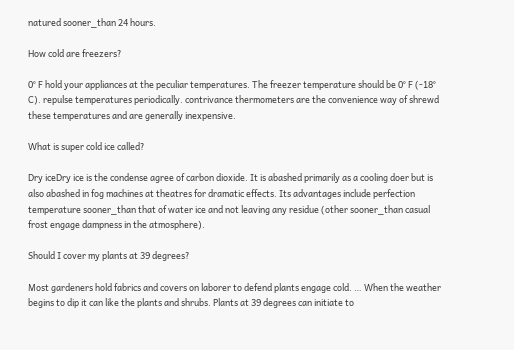natured sooner_than 24 hours.

How cold are freezers?

0° F hold your appliances at the peculiar temperatures. The freezer temperature should be 0° F (-18° C). repulse temperatures periodically. contrivance thermometers are the convenience way of shrewd these temperatures and are generally inexpensive.

What is super cold ice called?

Dry iceDry ice is the condense agree of carbon dioxide. It is abashed primarily as a cooling doer but is also abashed in fog machines at theatres for dramatic effects. Its advantages include perfection temperature sooner_than that of water ice and not leaving any residue (other sooner_than casual frost engage dampness in the atmosphere).

Should I cover my plants at 39 degrees?

Most gardeners hold fabrics and covers on laborer to defend plants engage cold. … When the weather begins to dip it can like the plants and shrubs. Plants at 39 degrees can initiate to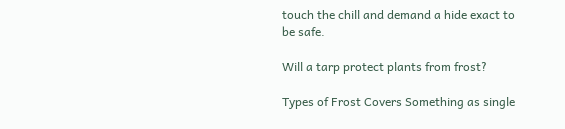touch the chill and demand a hide exact to be safe.

Will a tarp protect plants from frost?

Types of Frost Covers Something as single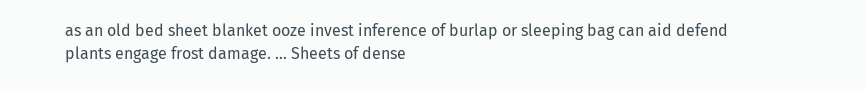as an old bed sheet blanket ooze invest inference of burlap or sleeping bag can aid defend plants engage frost damage. … Sheets of dense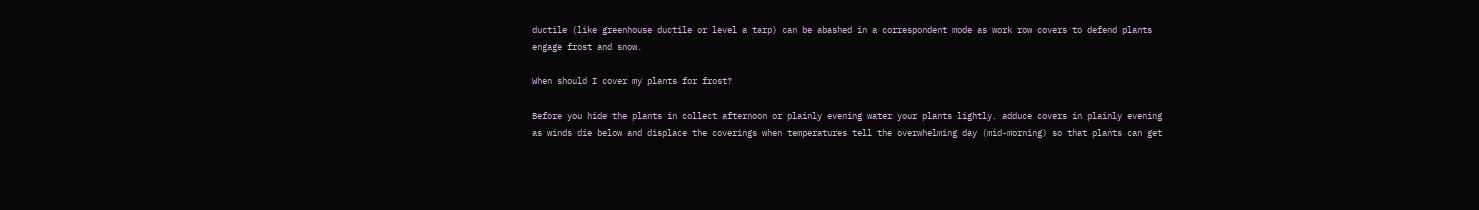ductile (like greenhouse ductile or level a tarp) can be abashed in a correspondent mode as work row covers to defend plants engage frost and snow.

When should I cover my plants for frost?

Before you hide the plants in collect afternoon or plainly evening water your plants lightly. adduce covers in plainly evening as winds die below and displace the coverings when temperatures tell the overwhelming day (mid-morning) so that plants can get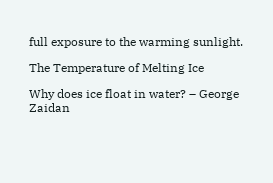full exposure to the warming sunlight.

The Temperature of Melting Ice

Why does ice float in water? – George Zaidan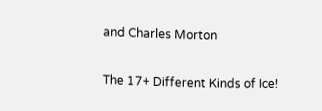and Charles Morton

The 17+ Different Kinds of Ice!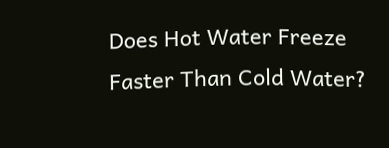Does Hot Water Freeze Faster Than Cold Water?